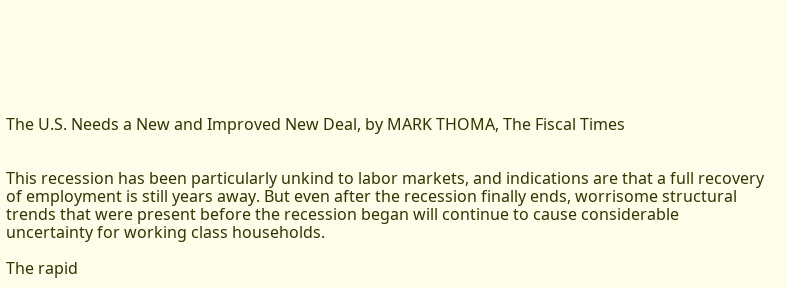The U.S. Needs a New and Improved New Deal, by MARK THOMA, The Fiscal Times


This recession has been particularly unkind to labor markets, and indications are that a full recovery of employment is still years away. But even after the recession finally ends, worrisome structural trends that were present before the recession began will continue to cause considerable uncertainty for working class households.

The rapid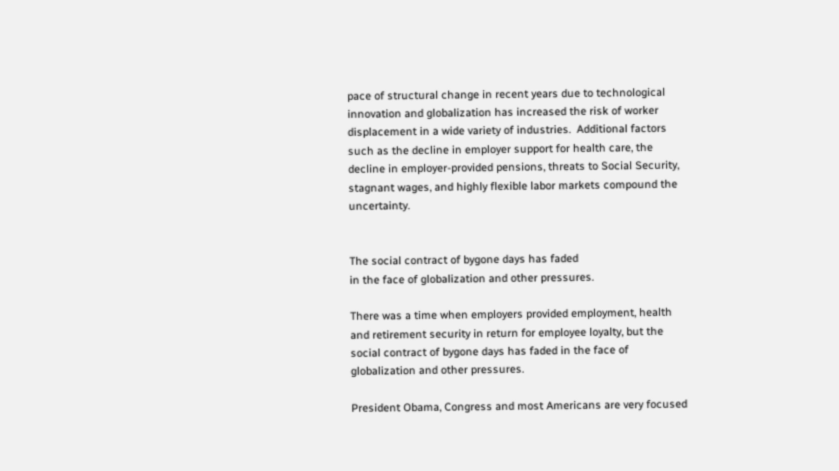pace of structural change in recent years due to technological innovation and globalization has increased the risk of worker displacement in a wide variety of industries.  Additional factors such as the decline in employer support for health care, the decline in employer-provided pensions, threats to Social Security, stagnant wages, and highly flexible labor markets compound the uncertainty.


The social contract of bygone days has faded
in the face of globalization and other pressures.

There was a time when employers provided employment, health and retirement security in return for employee loyalty, but the social contract of bygone days has faded in the face of globalization and other pressures.

President Obama, Congress and most Americans are very focused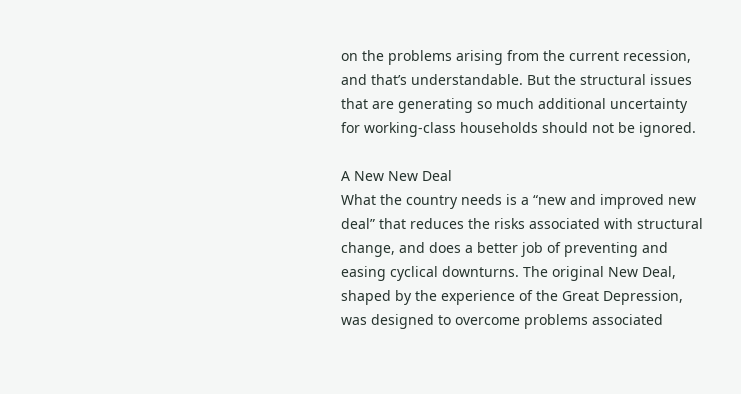on the problems arising from the current recession, and that’s understandable. But the structural issues that are generating so much additional uncertainty for working-class households should not be ignored.

A New New Deal
What the country needs is a “new and improved new deal” that reduces the risks associated with structural change, and does a better job of preventing and easing cyclical downturns. The original New Deal,  shaped by the experience of the Great Depression, was designed to overcome problems associated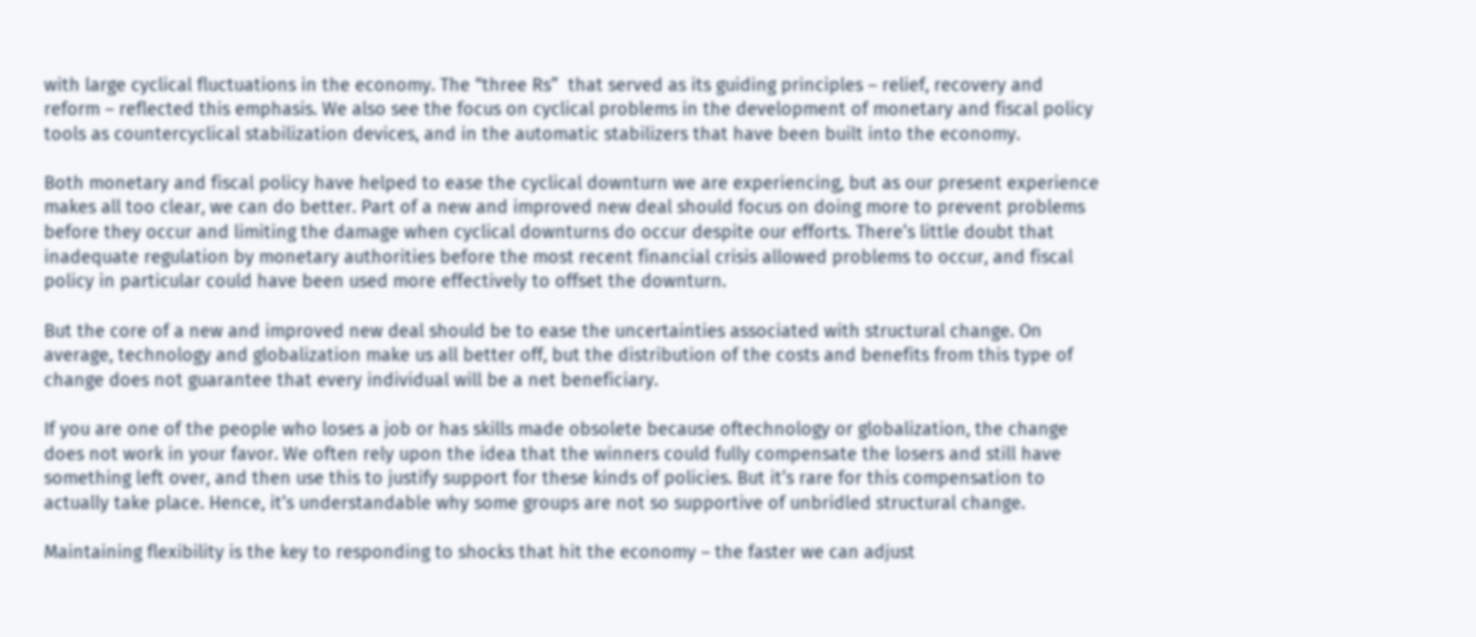with large cyclical fluctuations in the economy. The “three Rs”  that served as its guiding principles – relief, recovery and reform – reflected this emphasis. We also see the focus on cyclical problems in the development of monetary and fiscal policy tools as countercyclical stabilization devices, and in the automatic stabilizers that have been built into the economy.

Both monetary and fiscal policy have helped to ease the cyclical downturn we are experiencing, but as our present experience makes all too clear, we can do better. Part of a new and improved new deal should focus on doing more to prevent problems before they occur and limiting the damage when cyclical downturns do occur despite our efforts. There’s little doubt that inadequate regulation by monetary authorities before the most recent financial crisis allowed problems to occur, and fiscal policy in particular could have been used more effectively to offset the downturn.

But the core of a new and improved new deal should be to ease the uncertainties associated with structural change. On average, technology and globalization make us all better off, but the distribution of the costs and benefits from this type of change does not guarantee that every individual will be a net beneficiary.

If you are one of the people who loses a job or has skills made obsolete because oftechnology or globalization, the change does not work in your favor. We often rely upon the idea that the winners could fully compensate the losers and still have something left over, and then use this to justify support for these kinds of policies. But it’s rare for this compensation to actually take place. Hence, it’s understandable why some groups are not so supportive of unbridled structural change.

Maintaining flexibility is the key to responding to shocks that hit the economy – the faster we can adjust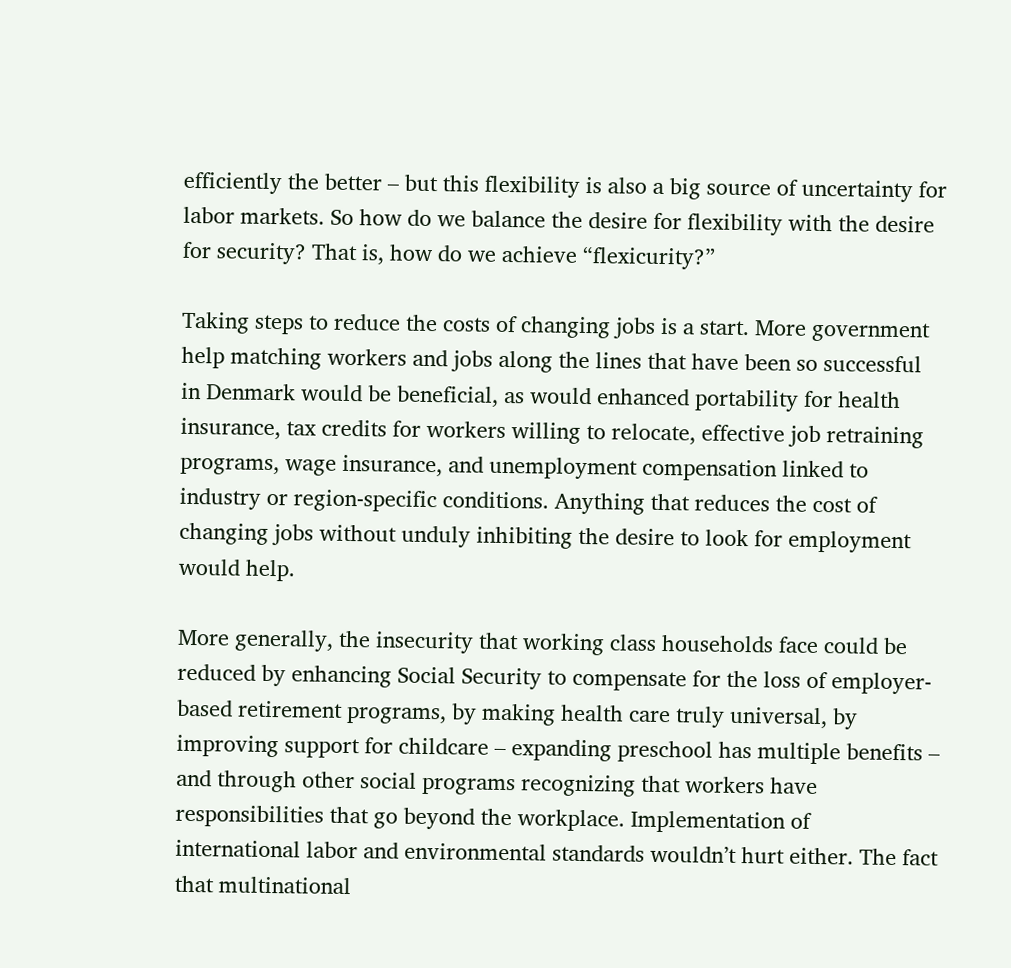efficiently the better – but this flexibility is also a big source of uncertainty for labor markets. So how do we balance the desire for flexibility with the desire for security? That is, how do we achieve “flexicurity?”

Taking steps to reduce the costs of changing jobs is a start. More government help matching workers and jobs along the lines that have been so successful in Denmark would be beneficial, as would enhanced portability for health insurance, tax credits for workers willing to relocate, effective job retraining programs, wage insurance, and unemployment compensation linked to industry or region-specific conditions. Anything that reduces the cost of changing jobs without unduly inhibiting the desire to look for employment would help.

More generally, the insecurity that working class households face could be reduced by enhancing Social Security to compensate for the loss of employer-based retirement programs, by making health care truly universal, by improving support for childcare – expanding preschool has multiple benefits – and through other social programs recognizing that workers have responsibilities that go beyond the workplace. Implementation of international labor and environmental standards wouldn’t hurt either. The fact that multinational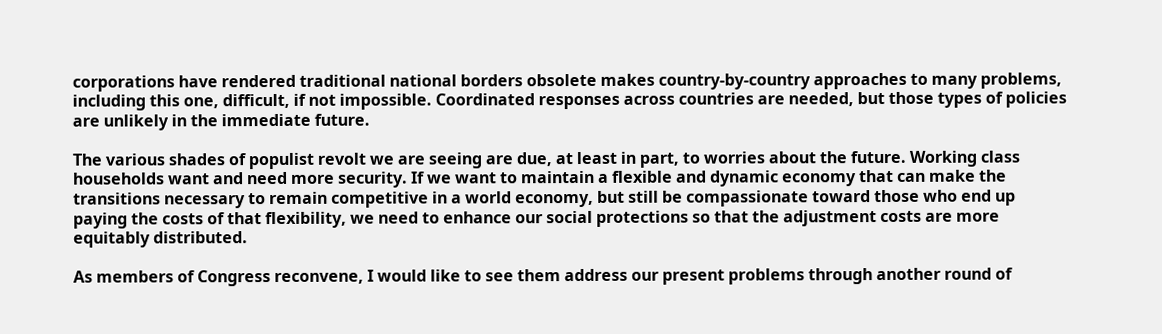corporations have rendered traditional national borders obsolete makes country-by-country approaches to many problems, including this one, difficult, if not impossible. Coordinated responses across countries are needed, but those types of policies are unlikely in the immediate future.

The various shades of populist revolt we are seeing are due, at least in part, to worries about the future. Working class households want and need more security. If we want to maintain a flexible and dynamic economy that can make the transitions necessary to remain competitive in a world economy, but still be compassionate toward those who end up paying the costs of that flexibility, we need to enhance our social protections so that the adjustment costs are more equitably distributed.

As members of Congress reconvene, I would like to see them address our present problems through another round of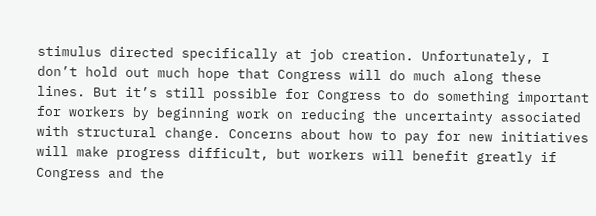stimulus directed specifically at job creation. Unfortunately, I don’t hold out much hope that Congress will do much along these lines. But it’s still possible for Congress to do something important for workers by beginning work on reducing the uncertainty associated with structural change. Concerns about how to pay for new initiatives will make progress difficult, but workers will benefit greatly if Congress and the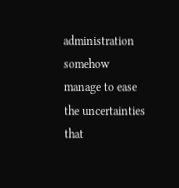administration somehow manage to ease the uncertainties that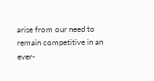arise from our need to remain competitive in an ever-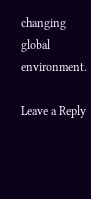changing global environment.

Leave a Reply